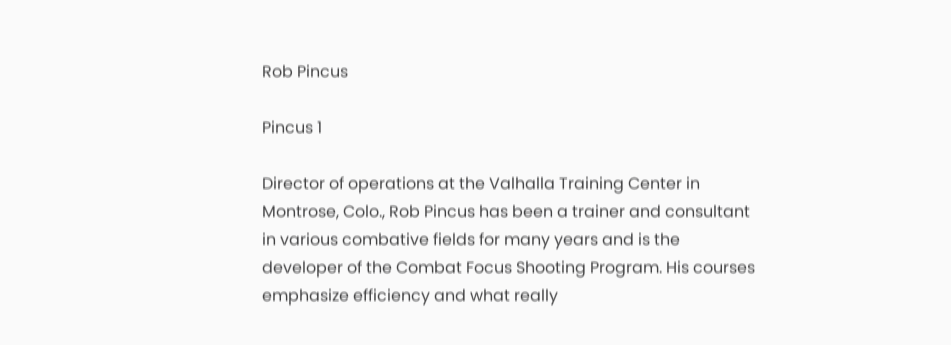Rob Pincus

Pincus 1

Director of operations at the Valhalla Training Center in Montrose, Colo., Rob Pincus has been a trainer and consultant in various combative fields for many years and is the developer of the Combat Focus Shooting Program. His courses emphasize efficiency and what really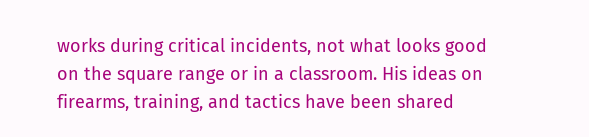works during critical incidents, not what looks good on the square range or in a classroom. His ideas on firearms, training, and tactics have been shared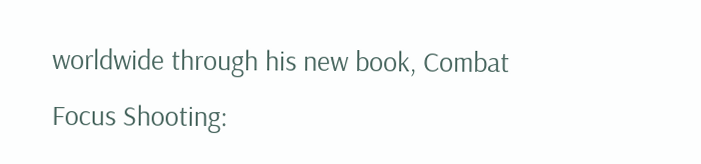worldwide through his new book, Combat Focus Shooting: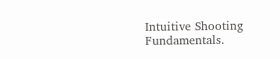Intuitive Shooting Fundamentals.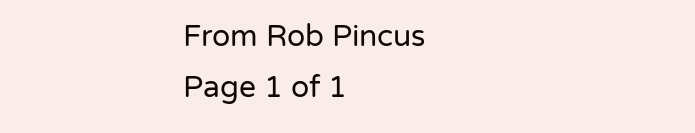From Rob Pincus
Page 1 of 1